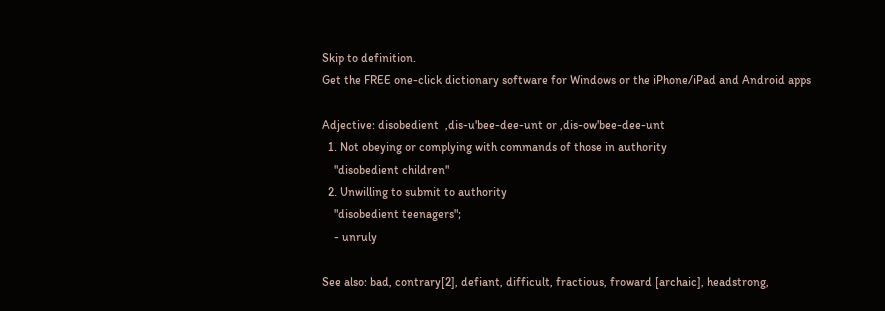Skip to definition.
Get the FREE one-click dictionary software for Windows or the iPhone/iPad and Android apps

Adjective: disobedient  ,dis-u'bee-dee-unt or ,dis-ow'bee-dee-unt
  1. Not obeying or complying with commands of those in authority
    "disobedient children"
  2. Unwilling to submit to authority
    "disobedient teenagers";
    - unruly

See also: bad, contrary[2], defiant, difficult, fractious, froward [archaic], headstrong,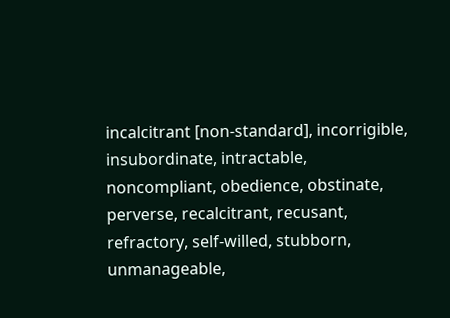incalcitrant [non-standard], incorrigible, insubordinate, intractable, noncompliant, obedience, obstinate, perverse, recalcitrant, recusant, refractory, self-willed, stubborn, unmanageable,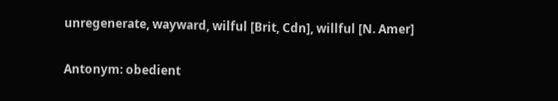unregenerate, wayward, wilful [Brit, Cdn], willful [N. Amer]

Antonym: obedient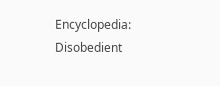Encyclopedia: Disobedient